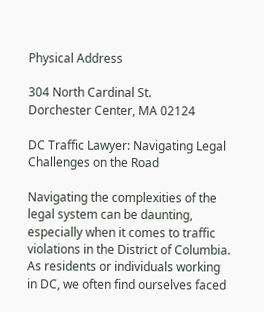Physical Address

304 North Cardinal St.
Dorchester Center, MA 02124

DC Traffic Lawyer: Navigating Legal Challenges on the Road

Navigating the complexities of the legal system can be daunting, especially when it comes to traffic violations in the District of Columbia. As residents or individuals working in DC, we often find ourselves faced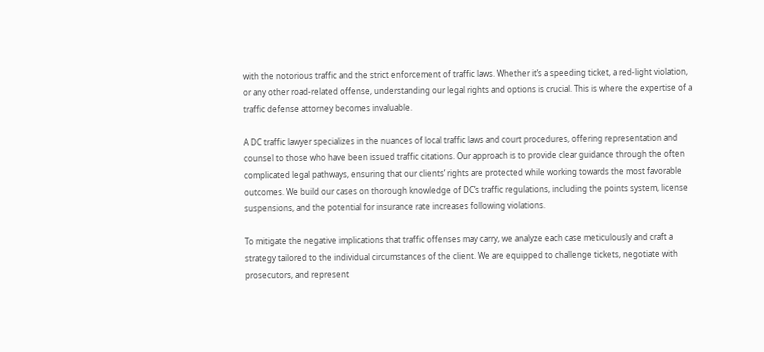with the notorious traffic and the strict enforcement of traffic laws. Whether it’s a speeding ticket, a red-light violation, or any other road-related offense, understanding our legal rights and options is crucial. This is where the expertise of a traffic defense attorney becomes invaluable.

A DC traffic lawyer specializes in the nuances of local traffic laws and court procedures, offering representation and counsel to those who have been issued traffic citations. Our approach is to provide clear guidance through the often complicated legal pathways, ensuring that our clients’ rights are protected while working towards the most favorable outcomes. We build our cases on thorough knowledge of DC’s traffic regulations, including the points system, license suspensions, and the potential for insurance rate increases following violations.

To mitigate the negative implications that traffic offenses may carry, we analyze each case meticulously and craft a strategy tailored to the individual circumstances of the client. We are equipped to challenge tickets, negotiate with prosecutors, and represent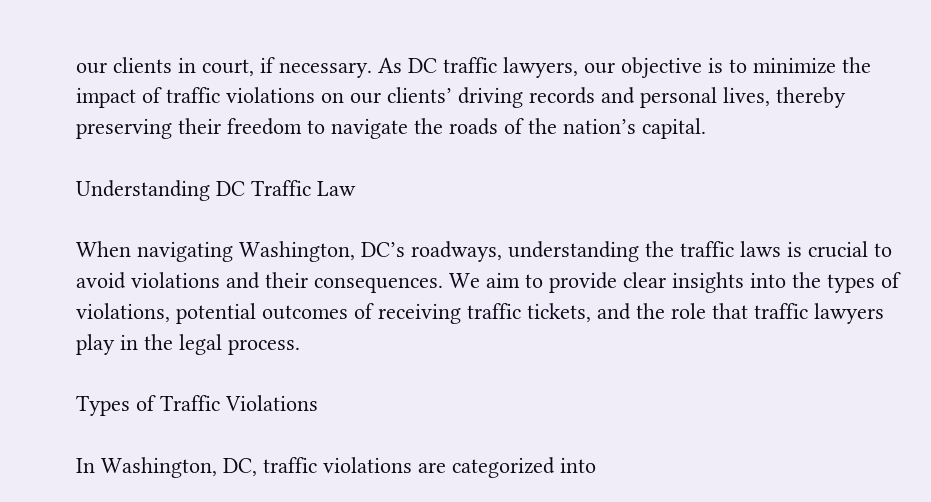our clients in court, if necessary. As DC traffic lawyers, our objective is to minimize the impact of traffic violations on our clients’ driving records and personal lives, thereby preserving their freedom to navigate the roads of the nation’s capital.

Understanding DC Traffic Law

When navigating Washington, DC’s roadways, understanding the traffic laws is crucial to avoid violations and their consequences. We aim to provide clear insights into the types of violations, potential outcomes of receiving traffic tickets, and the role that traffic lawyers play in the legal process.

Types of Traffic Violations

In Washington, DC, traffic violations are categorized into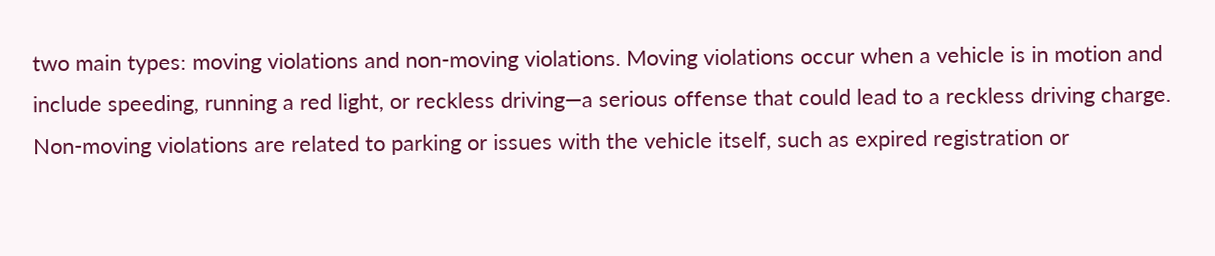two main types: moving violations and non-moving violations. Moving violations occur when a vehicle is in motion and include speeding, running a red light, or reckless driving—a serious offense that could lead to a reckless driving charge. Non-moving violations are related to parking or issues with the vehicle itself, such as expired registration or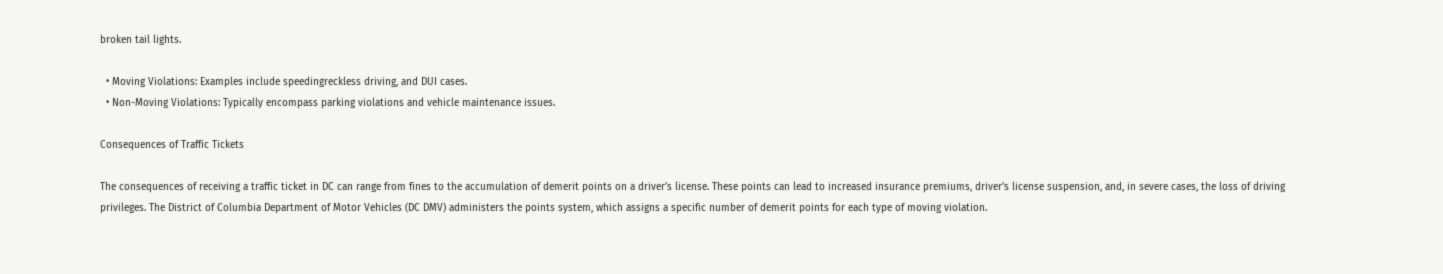broken tail lights.

  • Moving Violations: Examples include speedingreckless driving, and DUI cases.
  • Non-Moving Violations: Typically encompass parking violations and vehicle maintenance issues.

Consequences of Traffic Tickets

The consequences of receiving a traffic ticket in DC can range from fines to the accumulation of demerit points on a driver’s license. These points can lead to increased insurance premiums, driver’s license suspension, and, in severe cases, the loss of driving privileges. The District of Columbia Department of Motor Vehicles (DC DMV) administers the points system, which assigns a specific number of demerit points for each type of moving violation.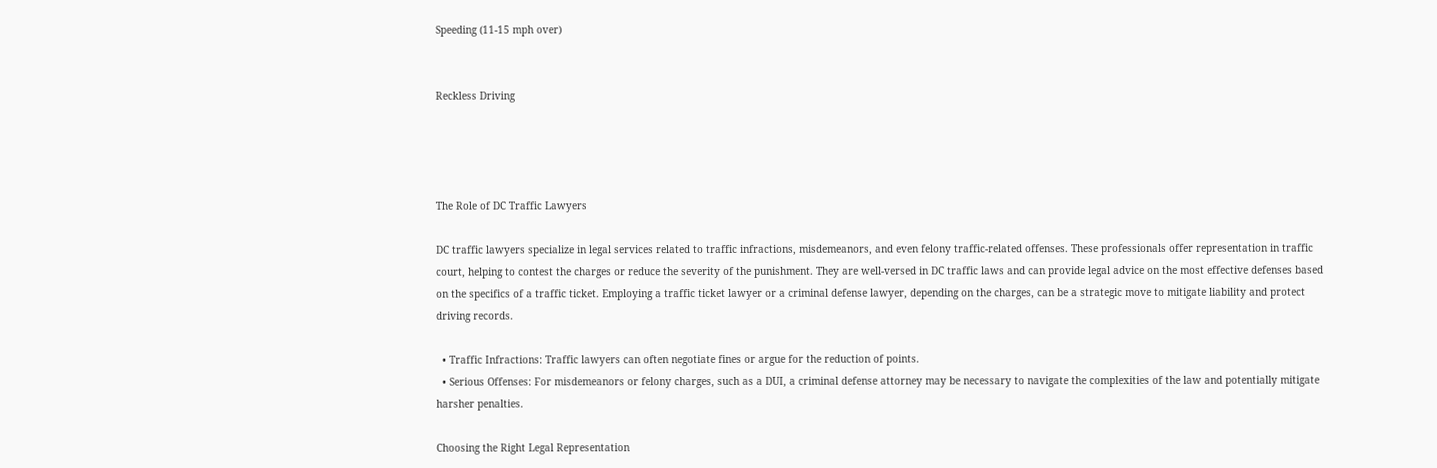Speeding (11-15 mph over)


Reckless Driving




The Role of DC Traffic Lawyers

DC traffic lawyers specialize in legal services related to traffic infractions, misdemeanors, and even felony traffic-related offenses. These professionals offer representation in traffic court, helping to contest the charges or reduce the severity of the punishment. They are well-versed in DC traffic laws and can provide legal advice on the most effective defenses based on the specifics of a traffic ticket. Employing a traffic ticket lawyer or a criminal defense lawyer, depending on the charges, can be a strategic move to mitigate liability and protect driving records.

  • Traffic Infractions: Traffic lawyers can often negotiate fines or argue for the reduction of points.
  • Serious Offenses: For misdemeanors or felony charges, such as a DUI, a criminal defense attorney may be necessary to navigate the complexities of the law and potentially mitigate harsher penalties.

Choosing the Right Legal Representation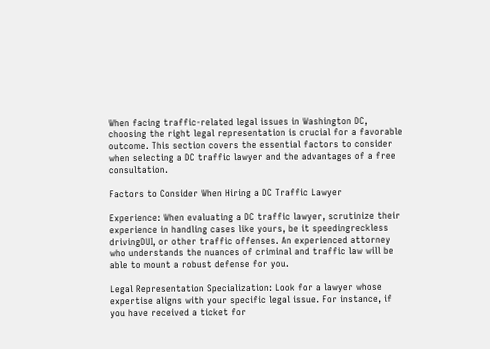When facing traffic-related legal issues in Washington DC, choosing the right legal representation is crucial for a favorable outcome. This section covers the essential factors to consider when selecting a DC traffic lawyer and the advantages of a free consultation.

Factors to Consider When Hiring a DC Traffic Lawyer

Experience: When evaluating a DC traffic lawyer, scrutinize their experience in handling cases like yours, be it speedingreckless drivingDUI, or other traffic offenses. An experienced attorney who understands the nuances of criminal and traffic law will be able to mount a robust defense for you.

Legal Representation Specialization: Look for a lawyer whose expertise aligns with your specific legal issue. For instance, if you have received a ticket for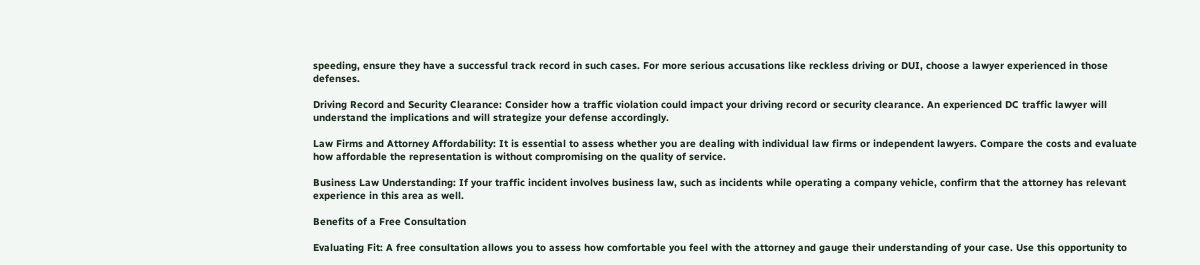speeding, ensure they have a successful track record in such cases. For more serious accusations like reckless driving or DUI, choose a lawyer experienced in those defenses.

Driving Record and Security Clearance: Consider how a traffic violation could impact your driving record or security clearance. An experienced DC traffic lawyer will understand the implications and will strategize your defense accordingly.

Law Firms and Attorney Affordability: It is essential to assess whether you are dealing with individual law firms or independent lawyers. Compare the costs and evaluate how affordable the representation is without compromising on the quality of service.

Business Law Understanding: If your traffic incident involves business law, such as incidents while operating a company vehicle, confirm that the attorney has relevant experience in this area as well.

Benefits of a Free Consultation

Evaluating Fit: A free consultation allows you to assess how comfortable you feel with the attorney and gauge their understanding of your case. Use this opportunity to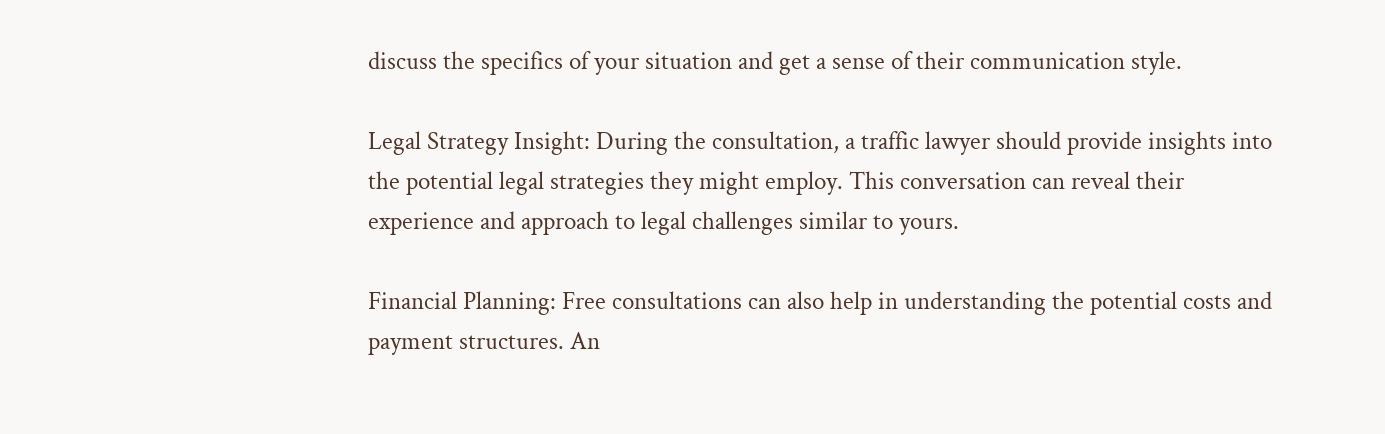discuss the specifics of your situation and get a sense of their communication style.

Legal Strategy Insight: During the consultation, a traffic lawyer should provide insights into the potential legal strategies they might employ. This conversation can reveal their experience and approach to legal challenges similar to yours.

Financial Planning: Free consultations can also help in understanding the potential costs and payment structures. An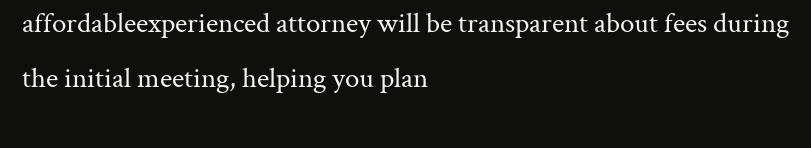affordableexperienced attorney will be transparent about fees during the initial meeting, helping you plan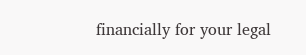financially for your legal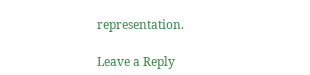representation.

Leave a Reply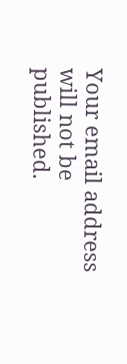Your email address will not be published.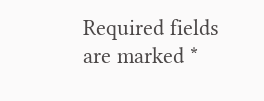Required fields are marked *